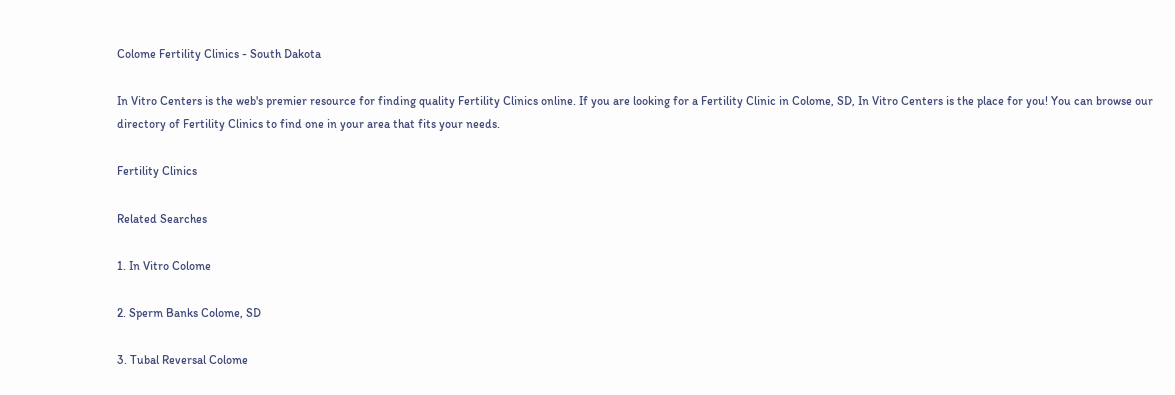Colome Fertility Clinics - South Dakota

In Vitro Centers is the web's premier resource for finding quality Fertility Clinics online. If you are looking for a Fertility Clinic in Colome, SD, In Vitro Centers is the place for you! You can browse our directory of Fertility Clinics to find one in your area that fits your needs.

Fertility Clinics

Related Searches

1. In Vitro Colome

2. Sperm Banks Colome, SD

3. Tubal Reversal Colome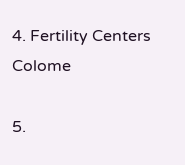4. Fertility Centers Colome

5.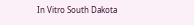In Vitro South Dakota